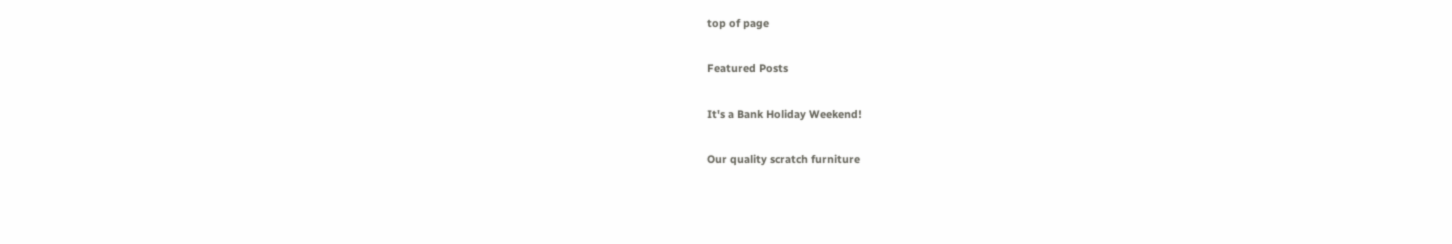top of page

Featured Posts

It's a Bank Holiday Weekend!

Our quality scratch furniture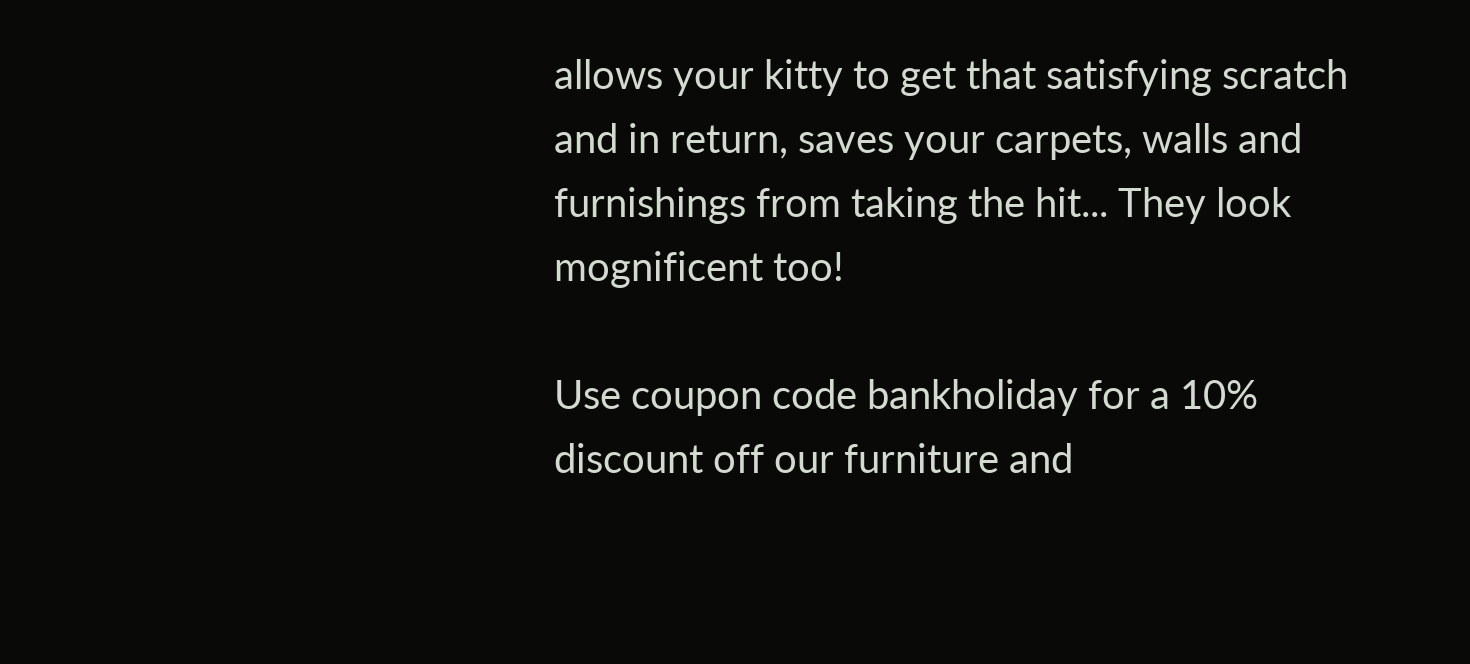allows your kitty to get that satisfying scratch and in return, saves your carpets, walls and furnishings from taking the hit... They look mognificent too!

Use coupon code bankholiday for a 10% discount off our furniture and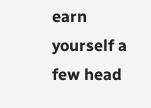earn yourself a few head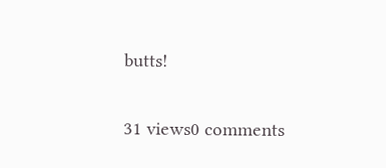butts!

31 views0 comments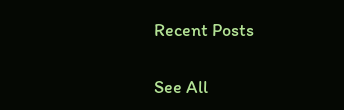Recent Posts

See All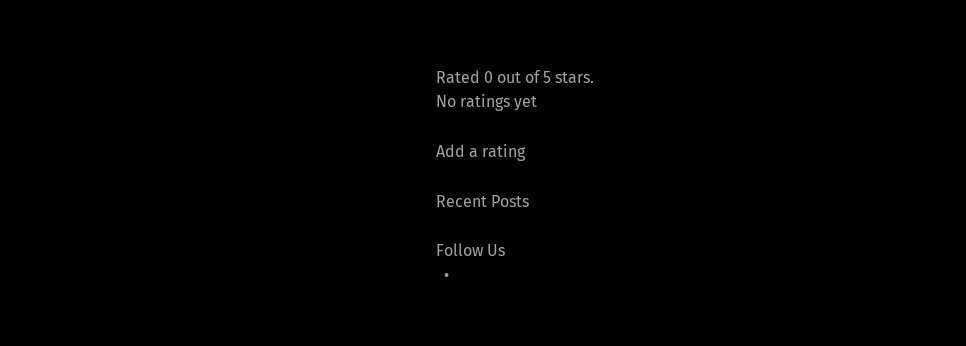Rated 0 out of 5 stars.
No ratings yet

Add a rating

Recent Posts

Follow Us
  •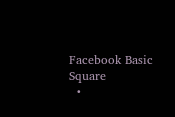Facebook Basic Square
  •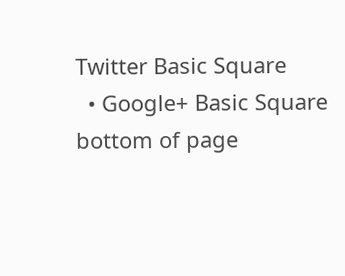Twitter Basic Square
  • Google+ Basic Square
bottom of page